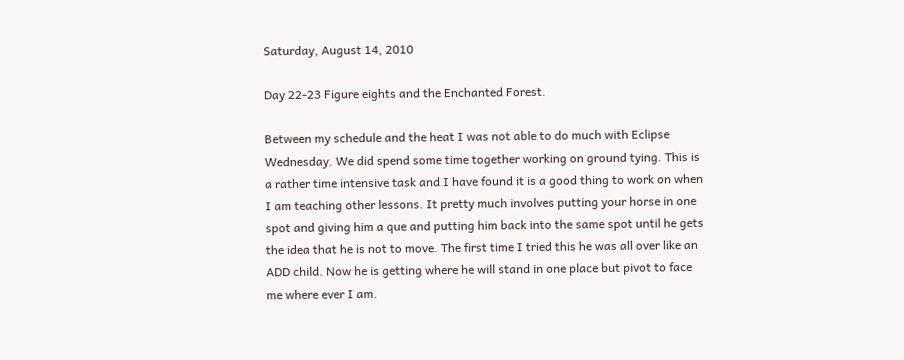Saturday, August 14, 2010

Day 22-23 Figure eights and the Enchanted Forest.

Between my schedule and the heat I was not able to do much with Eclipse Wednesday. We did spend some time together working on ground tying. This is a rather time intensive task and I have found it is a good thing to work on when I am teaching other lessons. It pretty much involves putting your horse in one spot and giving him a que and putting him back into the same spot until he gets the idea that he is not to move. The first time I tried this he was all over like an ADD child. Now he is getting where he will stand in one place but pivot to face me where ever I am.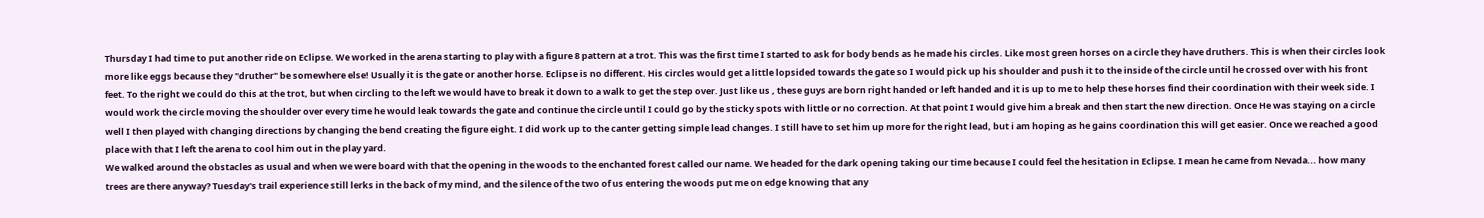Thursday I had time to put another ride on Eclipse. We worked in the arena starting to play with a figure 8 pattern at a trot. This was the first time I started to ask for body bends as he made his circles. Like most green horses on a circle they have druthers. This is when their circles look more like eggs because they "druther" be somewhere else! Usually it is the gate or another horse. Eclipse is no different. His circles would get a little lopsided towards the gate so I would pick up his shoulder and push it to the inside of the circle until he crossed over with his front feet. To the right we could do this at the trot, but when circling to the left we would have to break it down to a walk to get the step over. Just like us , these guys are born right handed or left handed and it is up to me to help these horses find their coordination with their week side. I would work the circle moving the shoulder over every time he would leak towards the gate and continue the circle until I could go by the sticky spots with little or no correction. At that point I would give him a break and then start the new direction. Once He was staying on a circle well I then played with changing directions by changing the bend creating the figure eight. I did work up to the canter getting simple lead changes. I still have to set him up more for the right lead, but i am hoping as he gains coordination this will get easier. Once we reached a good place with that I left the arena to cool him out in the play yard.
We walked around the obstacles as usual and when we were board with that the opening in the woods to the enchanted forest called our name. We headed for the dark opening taking our time because I could feel the hesitation in Eclipse. I mean he came from Nevada... how many trees are there anyway? Tuesday's trail experience still lerks in the back of my mind, and the silence of the two of us entering the woods put me on edge knowing that any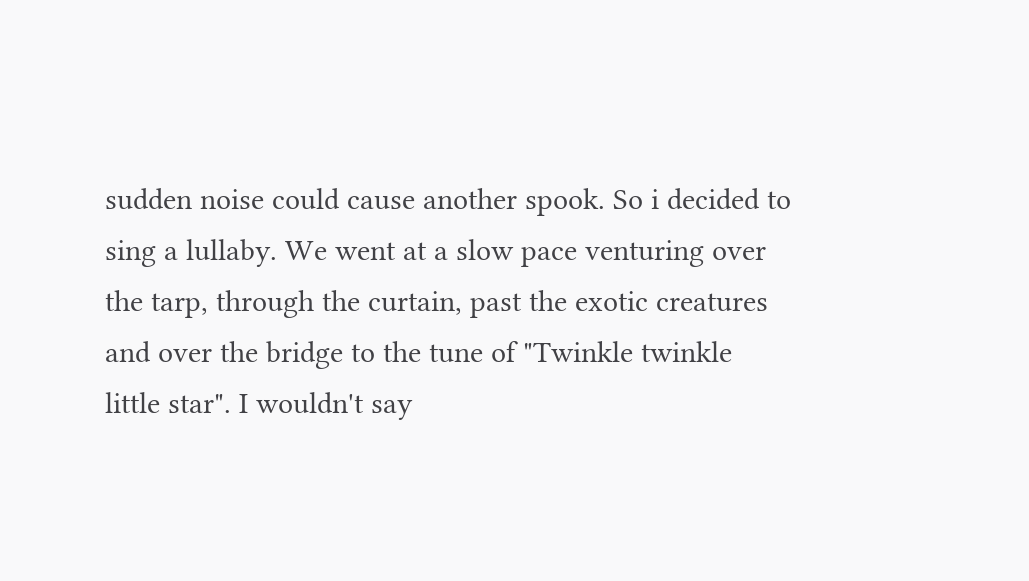sudden noise could cause another spook. So i decided to sing a lullaby. We went at a slow pace venturing over the tarp, through the curtain, past the exotic creatures and over the bridge to the tune of "Twinkle twinkle little star". I wouldn't say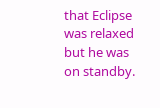that Eclipse was relaxed but he was on standby.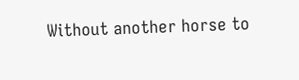Without another horse to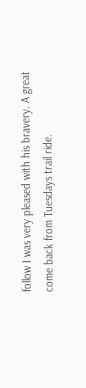follow I was very pleased with his bravery. A great come back from Tuesdays trail ride.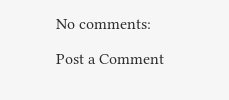No comments:

Post a Comment